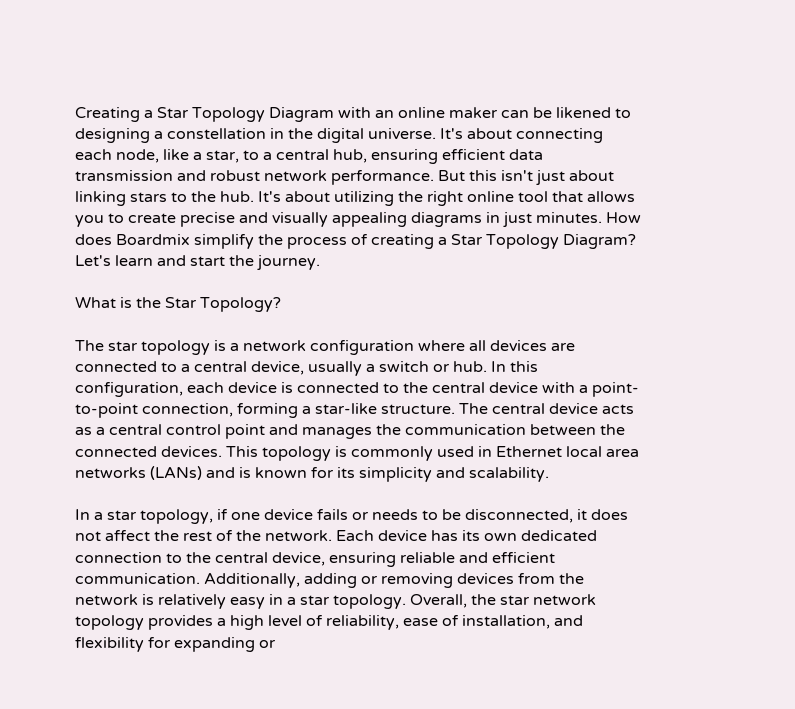Creating a Star Topology Diagram with an online maker can be likened to designing a constellation in the digital universe. It's about connecting each node, like a star, to a central hub, ensuring efficient data transmission and robust network performance. But this isn't just about linking stars to the hub. It's about utilizing the right online tool that allows you to create precise and visually appealing diagrams in just minutes. How does Boardmix simplify the process of creating a Star Topology Diagram? Let's learn and start the journey.

What is the Star Topology?

The star topology is a network configuration where all devices are connected to a central device, usually a switch or hub. In this configuration, each device is connected to the central device with a point-to-point connection, forming a star-like structure. The central device acts as a central control point and manages the communication between the connected devices. This topology is commonly used in Ethernet local area networks (LANs) and is known for its simplicity and scalability.

In a star topology, if one device fails or needs to be disconnected, it does not affect the rest of the network. Each device has its own dedicated connection to the central device, ensuring reliable and efficient communication. Additionally, adding or removing devices from the network is relatively easy in a star topology. Overall, the star network topology provides a high level of reliability, ease of installation, and flexibility for expanding or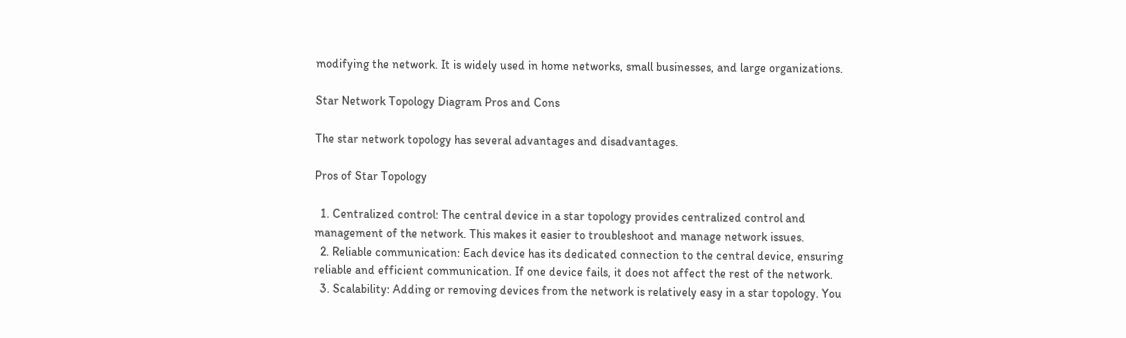modifying the network. It is widely used in home networks, small businesses, and large organizations.

Star Network Topology Diagram Pros and Cons

The star network topology has several advantages and disadvantages.

Pros of Star Topology

  1. Centralized control: The central device in a star topology provides centralized control and management of the network. This makes it easier to troubleshoot and manage network issues.
  2. Reliable communication: Each device has its dedicated connection to the central device, ensuring reliable and efficient communication. If one device fails, it does not affect the rest of the network.
  3. Scalability: Adding or removing devices from the network is relatively easy in a star topology. You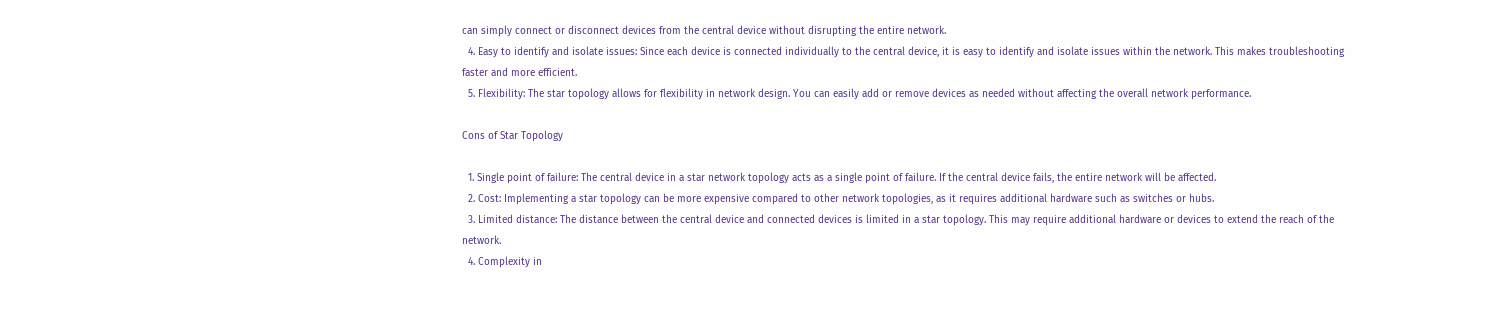can simply connect or disconnect devices from the central device without disrupting the entire network.
  4. Easy to identify and isolate issues: Since each device is connected individually to the central device, it is easy to identify and isolate issues within the network. This makes troubleshooting faster and more efficient.
  5. Flexibility: The star topology allows for flexibility in network design. You can easily add or remove devices as needed without affecting the overall network performance.

Cons of Star Topology

  1. Single point of failure: The central device in a star network topology acts as a single point of failure. If the central device fails, the entire network will be affected.
  2. Cost: Implementing a star topology can be more expensive compared to other network topologies, as it requires additional hardware such as switches or hubs.
  3. Limited distance: The distance between the central device and connected devices is limited in a star topology. This may require additional hardware or devices to extend the reach of the network.
  4. Complexity in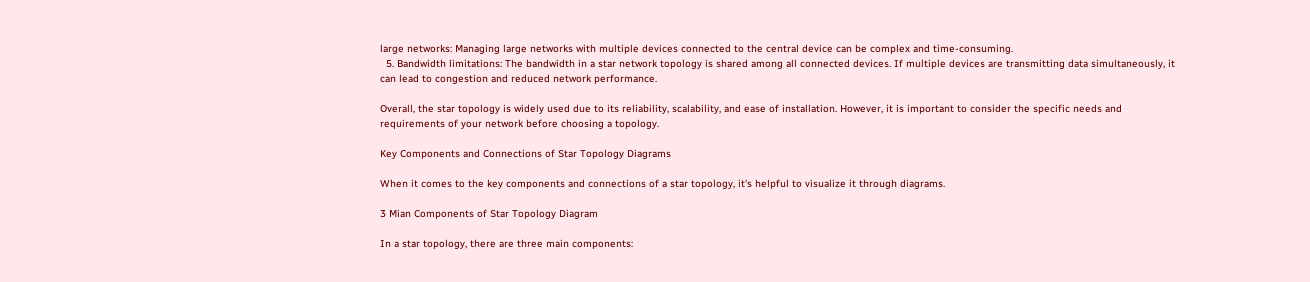large networks: Managing large networks with multiple devices connected to the central device can be complex and time-consuming.
  5. Bandwidth limitations: The bandwidth in a star network topology is shared among all connected devices. If multiple devices are transmitting data simultaneously, it can lead to congestion and reduced network performance.

Overall, the star topology is widely used due to its reliability, scalability, and ease of installation. However, it is important to consider the specific needs and requirements of your network before choosing a topology.

Key Components and Connections of Star Topology Diagrams

When it comes to the key components and connections of a star topology, it's helpful to visualize it through diagrams.

3 Mian Components of Star Topology Diagram

In a star topology, there are three main components: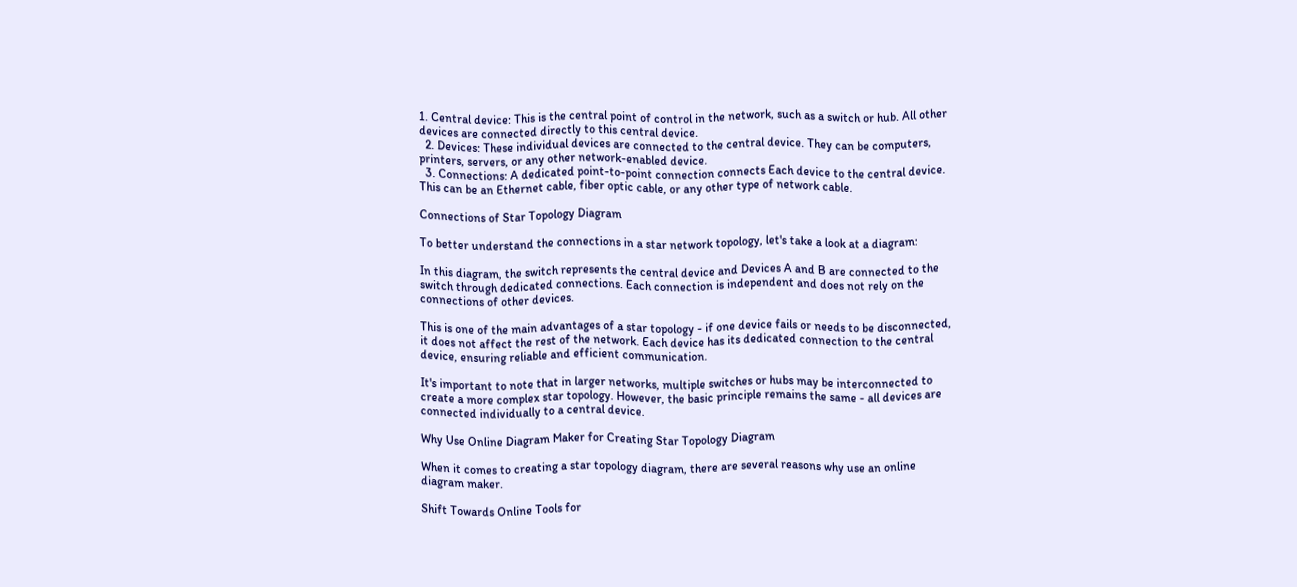1. Central device: This is the central point of control in the network, such as a switch or hub. All other devices are connected directly to this central device.
  2. Devices: These individual devices are connected to the central device. They can be computers, printers, servers, or any other network-enabled device.
  3. Connections: A dedicated point-to-point connection connects Each device to the central device. This can be an Ethernet cable, fiber optic cable, or any other type of network cable.

Connections of Star Topology Diagram

To better understand the connections in a star network topology, let's take a look at a diagram:

In this diagram, the switch represents the central device and Devices A and B are connected to the switch through dedicated connections. Each connection is independent and does not rely on the connections of other devices.

This is one of the main advantages of a star topology - if one device fails or needs to be disconnected, it does not affect the rest of the network. Each device has its dedicated connection to the central device, ensuring reliable and efficient communication.

It's important to note that in larger networks, multiple switches or hubs may be interconnected to create a more complex star topology. However, the basic principle remains the same - all devices are connected individually to a central device.

Why Use Online Diagram Maker for Creating Star Topology Diagram

When it comes to creating a star topology diagram, there are several reasons why use an online diagram maker.

Shift Towards Online Tools for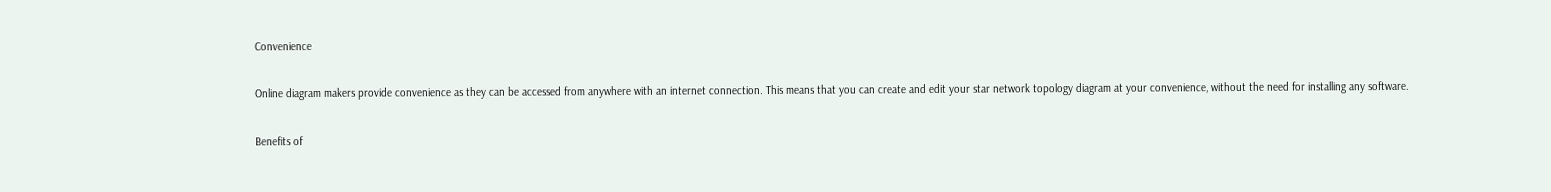Convenience

Online diagram makers provide convenience as they can be accessed from anywhere with an internet connection. This means that you can create and edit your star network topology diagram at your convenience, without the need for installing any software.

Benefits of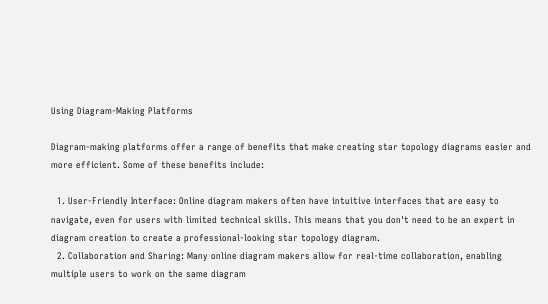Using Diagram-Making Platforms

Diagram-making platforms offer a range of benefits that make creating star topology diagrams easier and more efficient. Some of these benefits include:

  1. User-Friendly Interface: Online diagram makers often have intuitive interfaces that are easy to navigate, even for users with limited technical skills. This means that you don't need to be an expert in diagram creation to create a professional-looking star topology diagram.
  2. Collaboration and Sharing: Many online diagram makers allow for real-time collaboration, enabling multiple users to work on the same diagram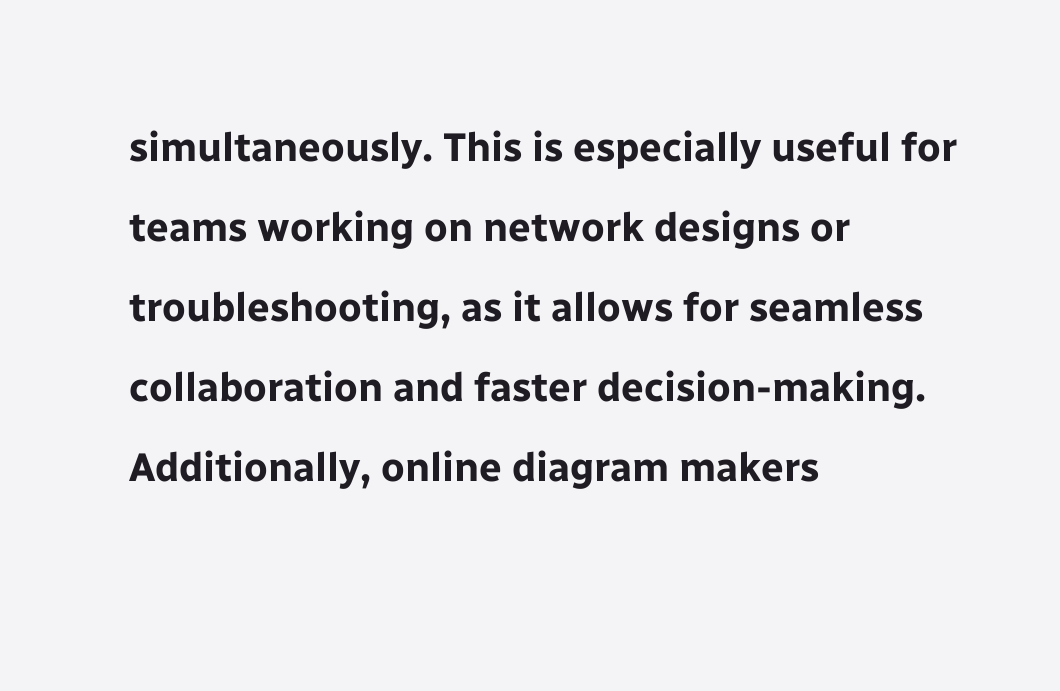simultaneously. This is especially useful for teams working on network designs or troubleshooting, as it allows for seamless collaboration and faster decision-making. Additionally, online diagram makers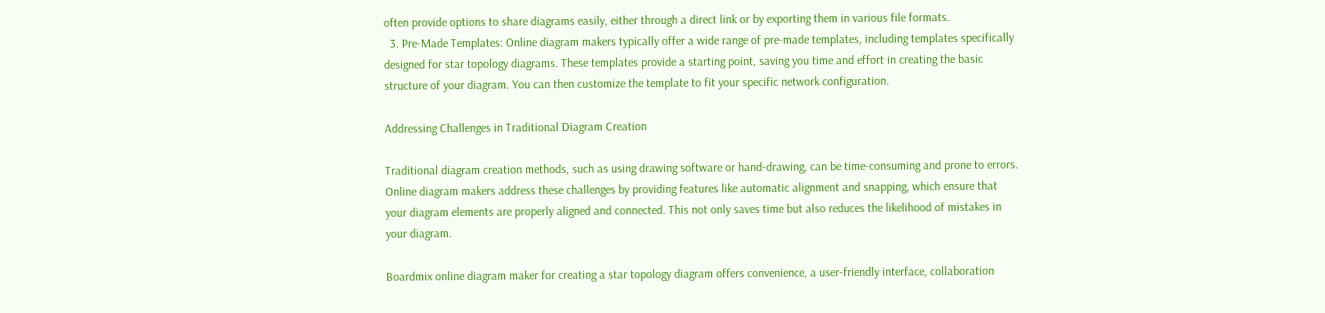often provide options to share diagrams easily, either through a direct link or by exporting them in various file formats.
  3. Pre-Made Templates: Online diagram makers typically offer a wide range of pre-made templates, including templates specifically designed for star topology diagrams. These templates provide a starting point, saving you time and effort in creating the basic structure of your diagram. You can then customize the template to fit your specific network configuration.

Addressing Challenges in Traditional Diagram Creation

Traditional diagram creation methods, such as using drawing software or hand-drawing, can be time-consuming and prone to errors. Online diagram makers address these challenges by providing features like automatic alignment and snapping, which ensure that your diagram elements are properly aligned and connected. This not only saves time but also reduces the likelihood of mistakes in your diagram.

Boardmix online diagram maker for creating a star topology diagram offers convenience, a user-friendly interface, collaboration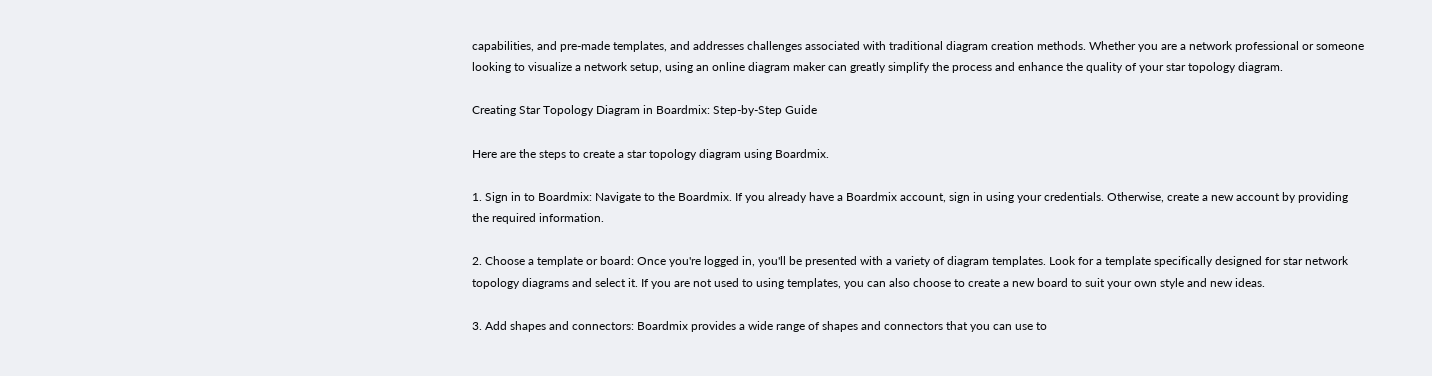capabilities, and pre-made templates, and addresses challenges associated with traditional diagram creation methods. Whether you are a network professional or someone looking to visualize a network setup, using an online diagram maker can greatly simplify the process and enhance the quality of your star topology diagram.

Creating Star Topology Diagram in Boardmix: Step-by-Step Guide

Here are the steps to create a star topology diagram using Boardmix.

1. Sign in to Boardmix: Navigate to the Boardmix. If you already have a Boardmix account, sign in using your credentials. Otherwise, create a new account by providing the required information.

2. Choose a template or board: Once you're logged in, you'll be presented with a variety of diagram templates. Look for a template specifically designed for star network topology diagrams and select it. If you are not used to using templates, you can also choose to create a new board to suit your own style and new ideas.

3. Add shapes and connectors: Boardmix provides a wide range of shapes and connectors that you can use to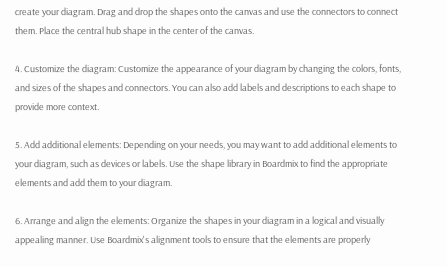create your diagram. Drag and drop the shapes onto the canvas and use the connectors to connect them. Place the central hub shape in the center of the canvas.

4. Customize the diagram: Customize the appearance of your diagram by changing the colors, fonts, and sizes of the shapes and connectors. You can also add labels and descriptions to each shape to provide more context.

5. Add additional elements: Depending on your needs, you may want to add additional elements to your diagram, such as devices or labels. Use the shape library in Boardmix to find the appropriate elements and add them to your diagram.

6. Arrange and align the elements: Organize the shapes in your diagram in a logical and visually appealing manner. Use Boardmix's alignment tools to ensure that the elements are properly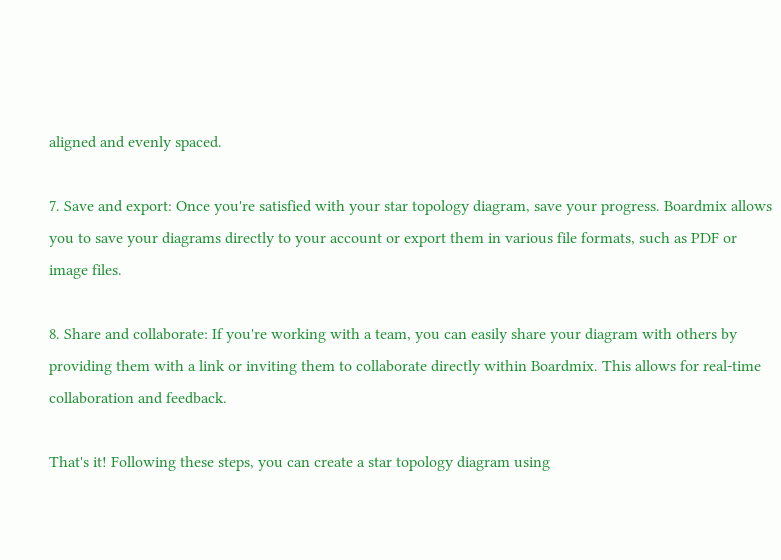aligned and evenly spaced.

7. Save and export: Once you're satisfied with your star topology diagram, save your progress. Boardmix allows you to save your diagrams directly to your account or export them in various file formats, such as PDF or image files.

8. Share and collaborate: If you're working with a team, you can easily share your diagram with others by providing them with a link or inviting them to collaborate directly within Boardmix. This allows for real-time collaboration and feedback.

That's it! Following these steps, you can create a star topology diagram using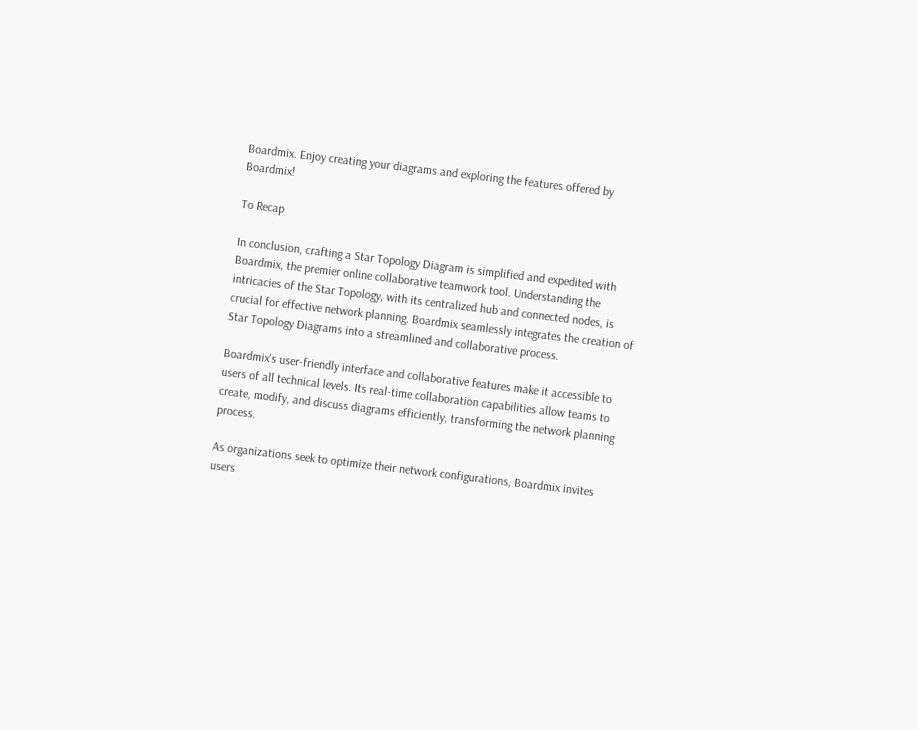Boardmix. Enjoy creating your diagrams and exploring the features offered by Boardmix!

To Recap

In conclusion, crafting a Star Topology Diagram is simplified and expedited with Boardmix, the premier online collaborative teamwork tool. Understanding the intricacies of the Star Topology, with its centralized hub and connected nodes, is crucial for effective network planning. Boardmix seamlessly integrates the creation of Star Topology Diagrams into a streamlined and collaborative process.

Boardmix's user-friendly interface and collaborative features make it accessible to users of all technical levels. Its real-time collaboration capabilities allow teams to create, modify, and discuss diagrams efficiently, transforming the network planning process.

As organizations seek to optimize their network configurations, Boardmix invites users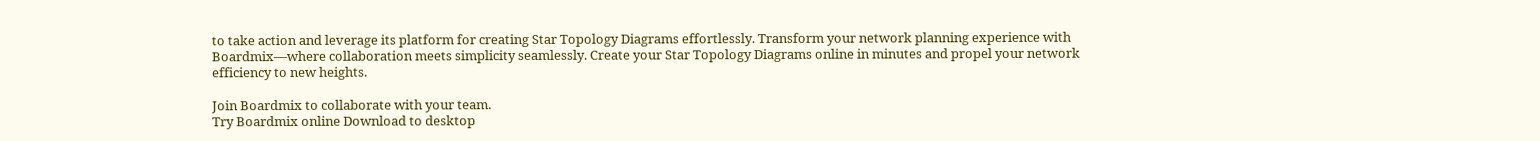to take action and leverage its platform for creating Star Topology Diagrams effortlessly. Transform your network planning experience with Boardmix—where collaboration meets simplicity seamlessly. Create your Star Topology Diagrams online in minutes and propel your network efficiency to new heights.

Join Boardmix to collaborate with your team.
Try Boardmix online Download to desktop